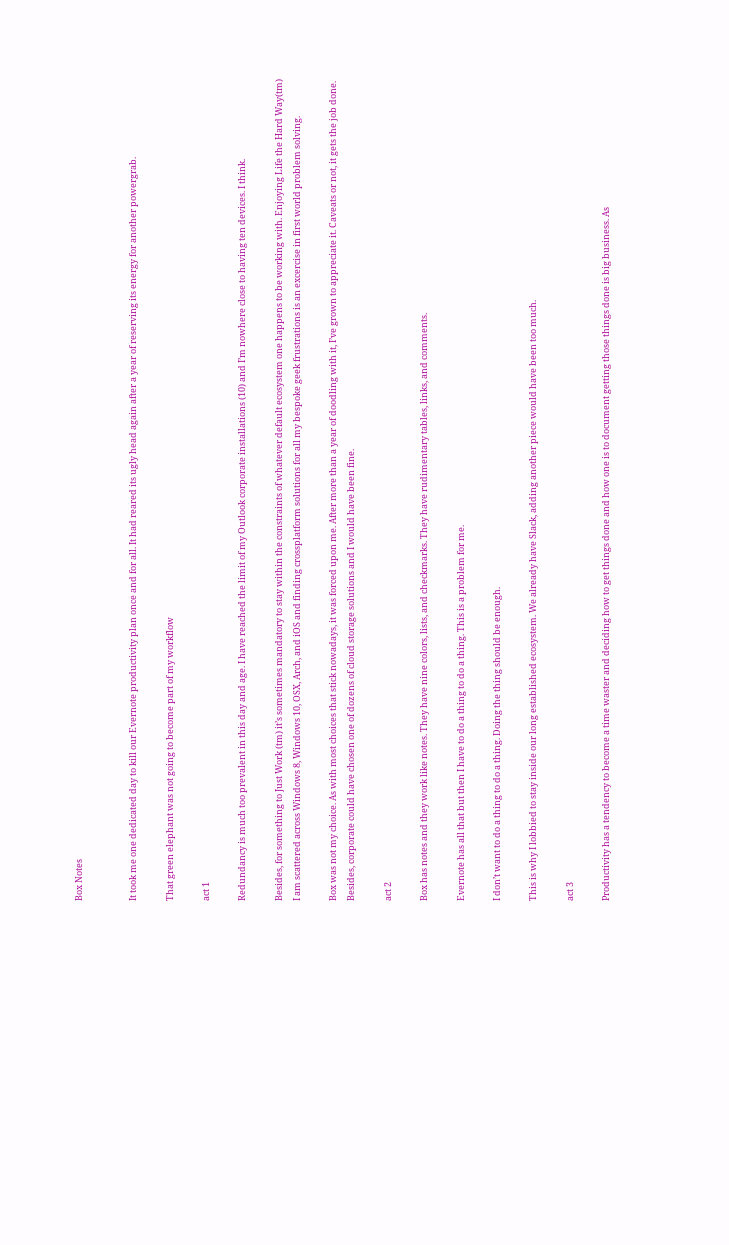Box Notes


It took me one dedicated day to kill our Evernote productivity plan once and for all. It had reared its ugly head again after a year of reserving its energy for another powergrab.

That green elephant was not going to become part of my workflow

act 1

Redundancy is much too prevalent in this day and age. I have reached the limit of my Outlook corporate installations (10) and I’m nowhere close to having ten devices. I think.

Besides, for something to Just Work (tm) it’s sometimes mandatory to stay within the constraints of whatever default ecosystem one happens to be working with. Enjoying Life the Hard Way(tm) I am scattered across Windows 8, Windows 10, OSX, Arch, and iOS and finding crossplatform solutions for all my bespoke geek frustrations is an excercise in first world problem solving.

Box was not my choice. As with most choices that stick nowadays, it was forced upon me. After more than a year of doodling with it, I’ve grown to appreciate it. Caveats or not, it gets the job done. Besides, corporate could have chosen one of dozens of cloud storage solutions and I would have been fine.

act 2

Box has notes and they work like notes. They have nine colors, lists, and checkmarks. They have rudimentary tables, links, and comments.

Evernote has all that but then I have to do a thing to do a thing. This is a problem for me.

I don’t want to do a thing to do a thing. Doing the thing should be enough.

This is why I lobbied to stay inside our long established ecosystem. We already have Slack, adding another piece would have been too much.

act 3

Productivity has a tendency to become a time waster and deciding how to get things done and how one is to document getting those things done is big business. As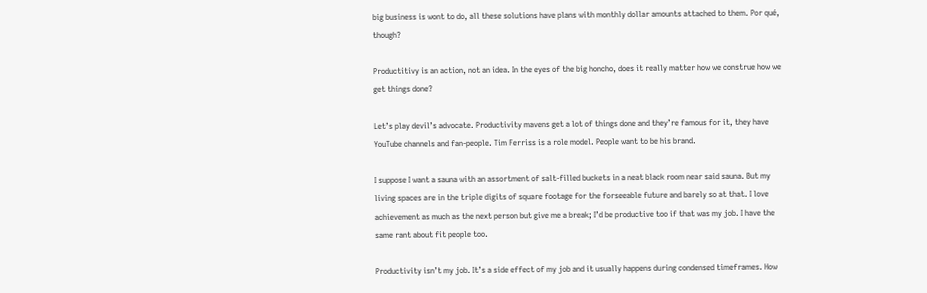big business is wont to do, all these solutions have plans with monthly dollar amounts attached to them. Por qué, though?

Productitivy is an action, not an idea. In the eyes of the big honcho, does it really matter how we construe how we get things done?

Let’s play devil’s advocate. Productivity mavens get a lot of things done and they’re famous for it, they have YouTube channels and fan-people. Tim Ferriss is a role model. People want to be his brand.

I suppose I want a sauna with an assortment of salt-filled buckets in a neat black room near said sauna. But my living spaces are in the triple digits of square footage for the forseeable future and barely so at that. I love achievement as much as the next person but give me a break; I’d be productive too if that was my job. I have the same rant about fit people too.

Productivity isn’t my job. It’s a side effect of my job and it usually happens during condensed timeframes. How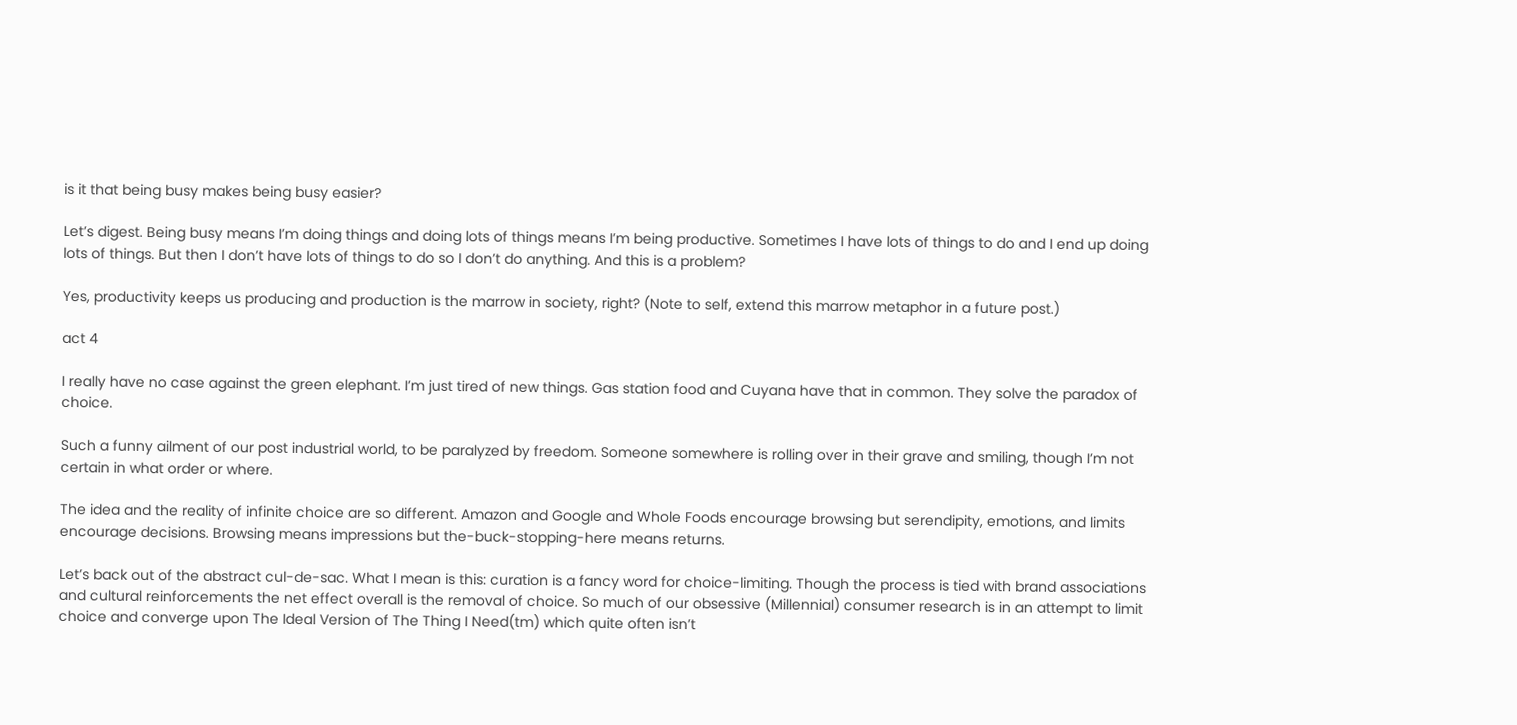is it that being busy makes being busy easier?

Let’s digest. Being busy means I’m doing things and doing lots of things means I’m being productive. Sometimes I have lots of things to do and I end up doing lots of things. But then I don’t have lots of things to do so I don’t do anything. And this is a problem?

Yes, productivity keeps us producing and production is the marrow in society, right? (Note to self, extend this marrow metaphor in a future post.)

act 4

I really have no case against the green elephant. I’m just tired of new things. Gas station food and Cuyana have that in common. They solve the paradox of choice.

Such a funny ailment of our post industrial world, to be paralyzed by freedom. Someone somewhere is rolling over in their grave and smiling, though I’m not certain in what order or where.

The idea and the reality of infinite choice are so different. Amazon and Google and Whole Foods encourage browsing but serendipity, emotions, and limits encourage decisions. Browsing means impressions but the-buck-stopping-here means returns.

Let’s back out of the abstract cul-de-sac. What I mean is this: curation is a fancy word for choice-limiting. Though the process is tied with brand associations and cultural reinforcements the net effect overall is the removal of choice. So much of our obsessive (Millennial) consumer research is in an attempt to limit choice and converge upon The Ideal Version of The Thing I Need(tm) which quite often isn’t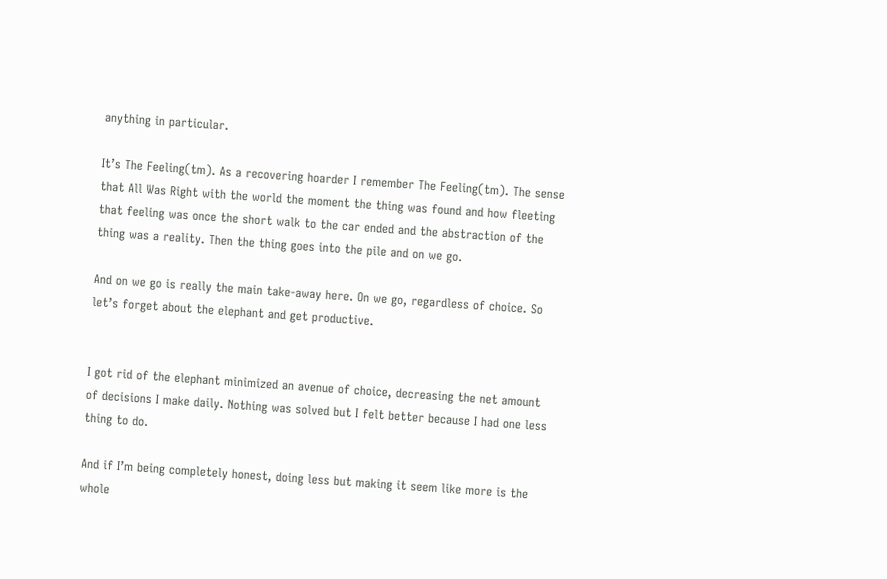anything in particular.

It’s The Feeling(tm). As a recovering hoarder I remember The Feeling(tm). The sense that All Was Right with the world the moment the thing was found and how fleeting that feeling was once the short walk to the car ended and the abstraction of the thing was a reality. Then the thing goes into the pile and on we go.

And on we go is really the main take-away here. On we go, regardless of choice. So let’s forget about the elephant and get productive.


I got rid of the elephant minimized an avenue of choice, decreasing the net amount of decisions I make daily. Nothing was solved but I felt better because I had one less thing to do.

And if I’m being completely honest, doing less but making it seem like more is the whole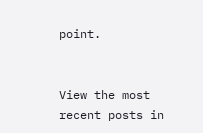point.


View the most recent posts in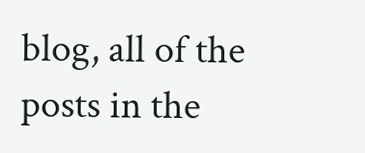blog, all of the posts in the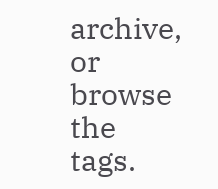archive, or browse the tags.